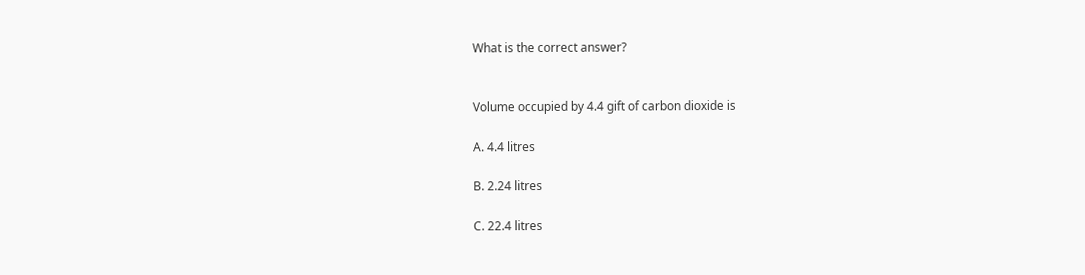What is the correct answer?


Volume occupied by 4.4 gift of carbon dioxide is

A. 4.4 litres

B. 2.24 litres

C. 22.4 litres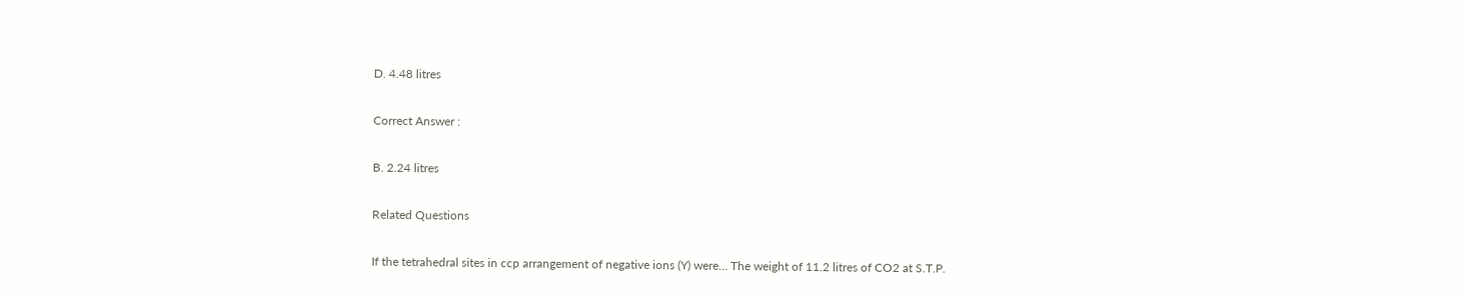D. 4.48 litres

Correct Answer :

B. 2.24 litres

Related Questions

If the tetrahedral sites in ccp arrangement of negative ions (Y) were… The weight of 11.2 litres of CO2 at S.T.P.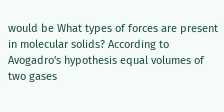would be What types of forces are present in molecular solids? According to Avogadro's hypothesis equal volumes of two gases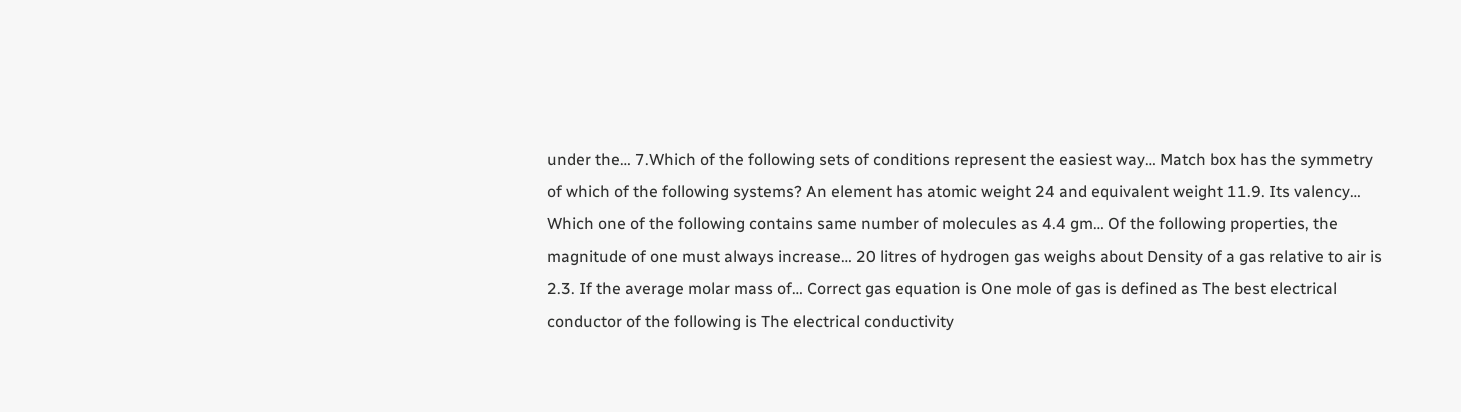under the… 7.Which of the following sets of conditions represent the easiest way… Match box has the symmetry of which of the following systems? An element has atomic weight 24 and equivalent weight 11.9. Its valency… Which one of the following contains same number of molecules as 4.4 gm… Of the following properties, the magnitude of one must always increase… 20 litres of hydrogen gas weighs about Density of a gas relative to air is 2.3. If the average molar mass of… Correct gas equation is One mole of gas is defined as The best electrical conductor of the following is The electrical conductivity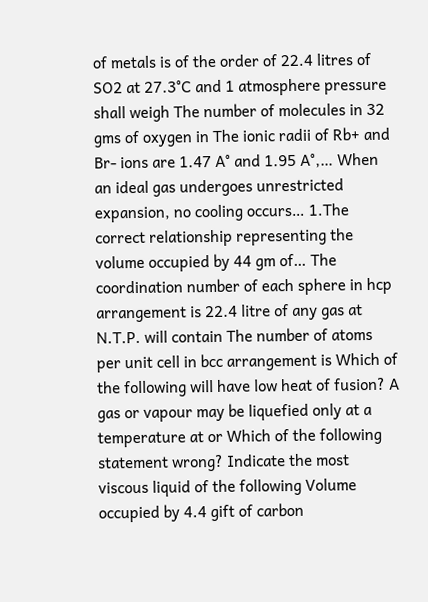of metals is of the order of 22.4 litres of SO2 at 27.3°C and 1 atmosphere pressure shall weigh The number of molecules in 32 gms of oxygen in The ionic radii of Rb+ and Br- ions are 1.47 A° and 1.95 A°,… When an ideal gas undergoes unrestricted expansion, no cooling occurs… 1.The correct relationship representing the volume occupied by 44 gm of… The coordination number of each sphere in hcp arrangement is 22.4 litre of any gas at N.T.P. will contain The number of atoms per unit cell in bcc arrangement is Which of the following will have low heat of fusion? A gas or vapour may be liquefied only at a temperature at or Which of the following statement wrong? Indicate the most viscous liquid of the following Volume occupied by 4.4 gift of carbon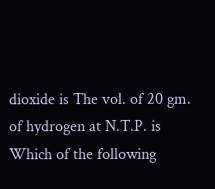dioxide is The vol. of 20 gm. of hydrogen at N.T.P. is Which of the following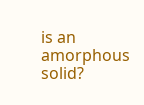is an amorphous solid?